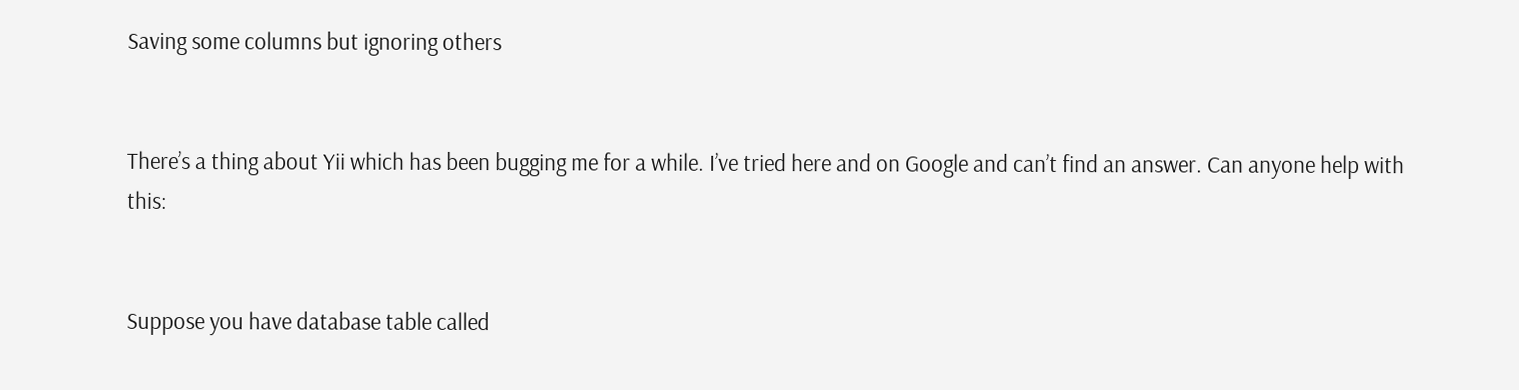Saving some columns but ignoring others


There’s a thing about Yii which has been bugging me for a while. I’ve tried here and on Google and can’t find an answer. Can anyone help with this:


Suppose you have database table called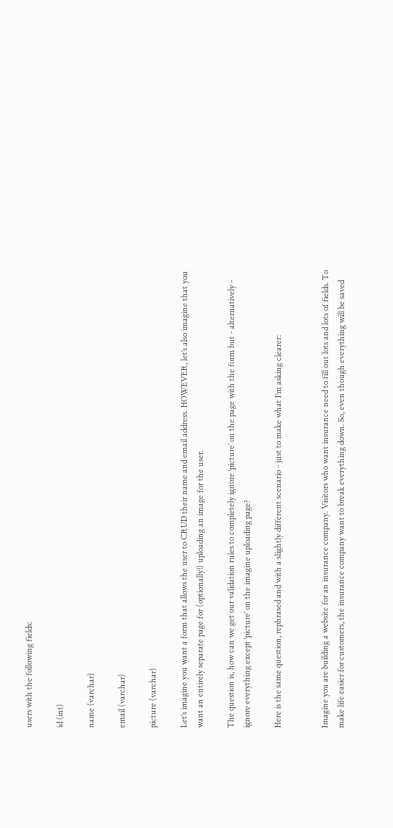users with the following fields:

id (int)

name (varchar)

email (varchar)

picture (varchar)

Let’s imagine you want a form that allows the user to CRUD their name and email address. HOWEVER, let’s also imagine that you want an entirely separate page for (optionally!) uploading an image for the user.

The question is, how can we get our validation rules to completely ignore ‘picture’ on the page with the form but - alternatively - ignore everything except ‘picture’ on the imagine uploading page?

Here is the same question, rephrased and with a slightly different scenario - just to make what I’m asking clearer:


Imagine you are building a website for an insurance company. Visitors who want insurance need to fill out lots and lots of fields. To make life easier for customers, the insurance company want to break everything down. So, even though everything will be saved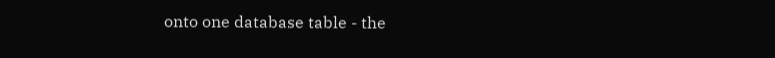onto one database table - the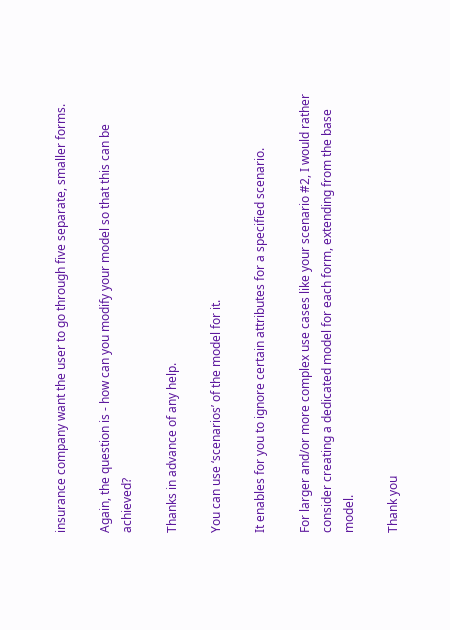insurance company want the user to go through five separate, smaller forms.

Again, the question is - how can you modify your model so that this can be achieved?

Thanks in advance of any help.

You can use ‘scenarios’ of the model for it.

It enables for you to ignore certain attributes for a specified scenario.

For larger and/or more complex use cases like your scenario #2, I would rather consider creating a dedicated model for each form, extending from the base model.

Thank you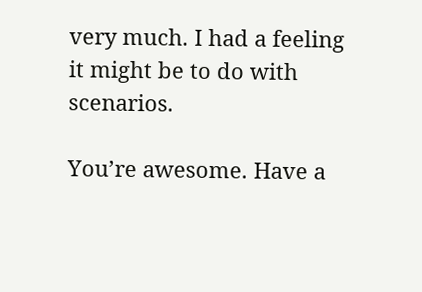very much. I had a feeling it might be to do with scenarios.

You’re awesome. Have a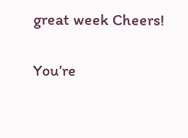great week Cheers!

You’re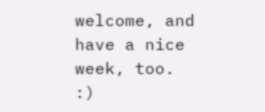welcome, and have a nice week, too. :)